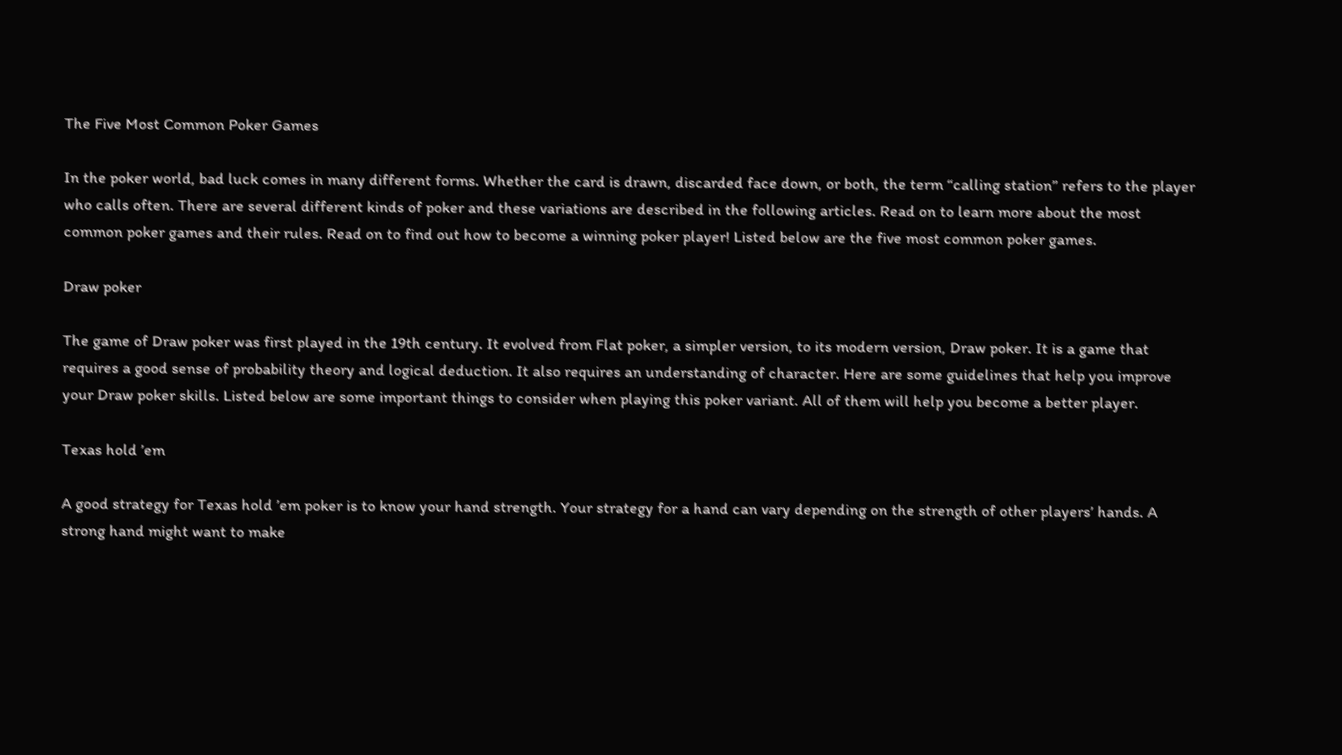The Five Most Common Poker Games

In the poker world, bad luck comes in many different forms. Whether the card is drawn, discarded face down, or both, the term “calling station” refers to the player who calls often. There are several different kinds of poker and these variations are described in the following articles. Read on to learn more about the most common poker games and their rules. Read on to find out how to become a winning poker player! Listed below are the five most common poker games.

Draw poker

The game of Draw poker was first played in the 19th century. It evolved from Flat poker, a simpler version, to its modern version, Draw poker. It is a game that requires a good sense of probability theory and logical deduction. It also requires an understanding of character. Here are some guidelines that help you improve your Draw poker skills. Listed below are some important things to consider when playing this poker variant. All of them will help you become a better player.

Texas hold ’em

A good strategy for Texas hold ’em poker is to know your hand strength. Your strategy for a hand can vary depending on the strength of other players’ hands. A strong hand might want to make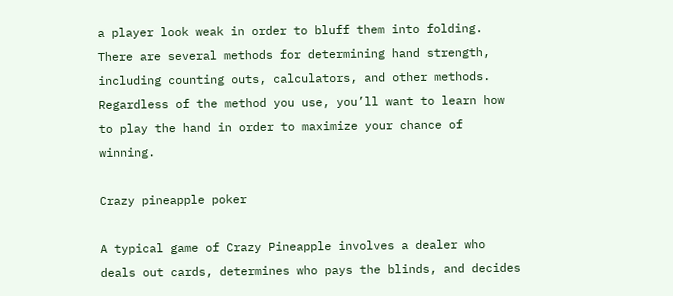a player look weak in order to bluff them into folding. There are several methods for determining hand strength, including counting outs, calculators, and other methods. Regardless of the method you use, you’ll want to learn how to play the hand in order to maximize your chance of winning.

Crazy pineapple poker

A typical game of Crazy Pineapple involves a dealer who deals out cards, determines who pays the blinds, and decides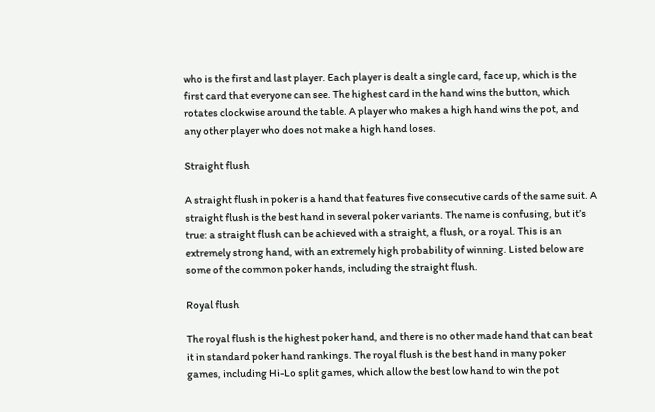who is the first and last player. Each player is dealt a single card, face up, which is the first card that everyone can see. The highest card in the hand wins the button, which rotates clockwise around the table. A player who makes a high hand wins the pot, and any other player who does not make a high hand loses.

Straight flush

A straight flush in poker is a hand that features five consecutive cards of the same suit. A straight flush is the best hand in several poker variants. The name is confusing, but it’s true: a straight flush can be achieved with a straight, a flush, or a royal. This is an extremely strong hand, with an extremely high probability of winning. Listed below are some of the common poker hands, including the straight flush.

Royal flush

The royal flush is the highest poker hand, and there is no other made hand that can beat it in standard poker hand rankings. The royal flush is the best hand in many poker games, including Hi-Lo split games, which allow the best low hand to win the pot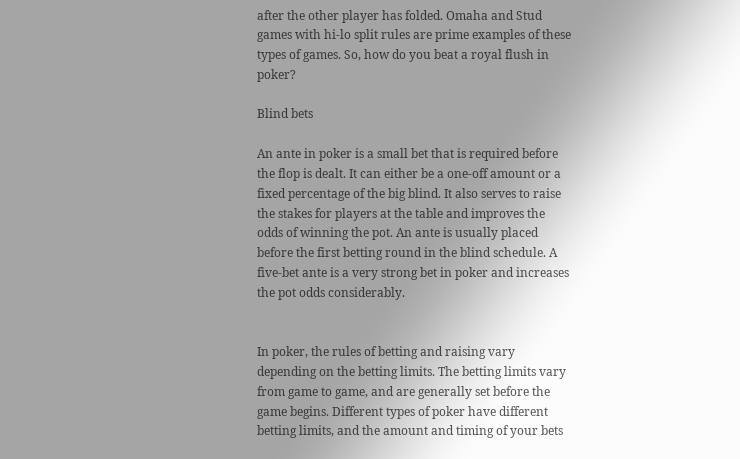after the other player has folded. Omaha and Stud games with hi-lo split rules are prime examples of these types of games. So, how do you beat a royal flush in poker?

Blind bets

An ante in poker is a small bet that is required before the flop is dealt. It can either be a one-off amount or a fixed percentage of the big blind. It also serves to raise the stakes for players at the table and improves the odds of winning the pot. An ante is usually placed before the first betting round in the blind schedule. A five-bet ante is a very strong bet in poker and increases the pot odds considerably.


In poker, the rules of betting and raising vary depending on the betting limits. The betting limits vary from game to game, and are generally set before the game begins. Different types of poker have different betting limits, and the amount and timing of your bets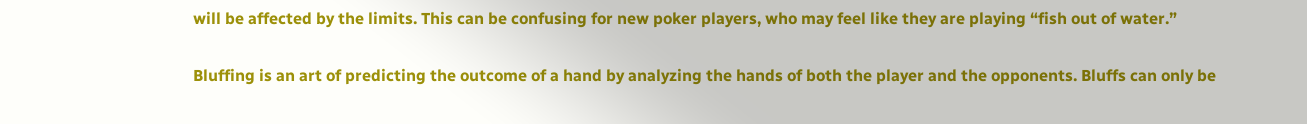will be affected by the limits. This can be confusing for new poker players, who may feel like they are playing “fish out of water.”


Bluffing is an art of predicting the outcome of a hand by analyzing the hands of both the player and the opponents. Bluffs can only be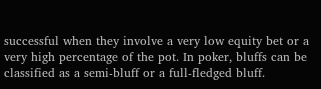successful when they involve a very low equity bet or a very high percentage of the pot. In poker, bluffs can be classified as a semi-bluff or a full-fledged bluff.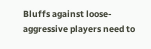Bluffs against loose-aggressive players need to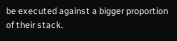be executed against a bigger proportion of their stack.